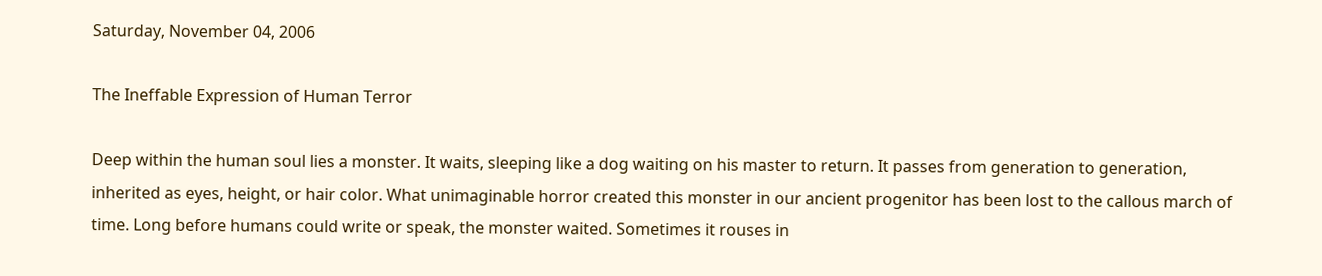Saturday, November 04, 2006

The Ineffable Expression of Human Terror

Deep within the human soul lies a monster. It waits, sleeping like a dog waiting on his master to return. It passes from generation to generation, inherited as eyes, height, or hair color. What unimaginable horror created this monster in our ancient progenitor has been lost to the callous march of time. Long before humans could write or speak, the monster waited. Sometimes it rouses in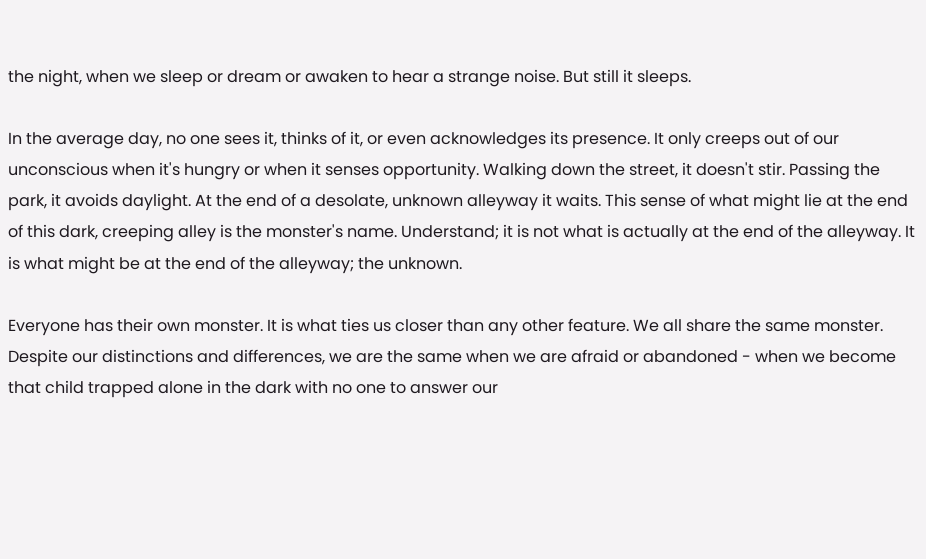the night, when we sleep or dream or awaken to hear a strange noise. But still it sleeps.

In the average day, no one sees it, thinks of it, or even acknowledges its presence. It only creeps out of our unconscious when it's hungry or when it senses opportunity. Walking down the street, it doesn't stir. Passing the park, it avoids daylight. At the end of a desolate, unknown alleyway it waits. This sense of what might lie at the end of this dark, creeping alley is the monster's name. Understand; it is not what is actually at the end of the alleyway. It is what might be at the end of the alleyway; the unknown.

Everyone has their own monster. It is what ties us closer than any other feature. We all share the same monster. Despite our distinctions and differences, we are the same when we are afraid or abandoned - when we become that child trapped alone in the dark with no one to answer our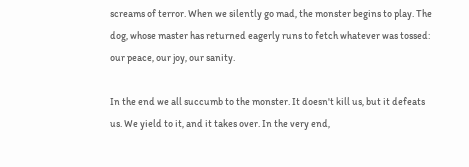screams of terror. When we silently go mad, the monster begins to play. The dog, whose master has returned eagerly runs to fetch whatever was tossed: our peace, our joy, our sanity.

In the end we all succumb to the monster. It doesn't kill us, but it defeats us. We yield to it, and it takes over. In the very end,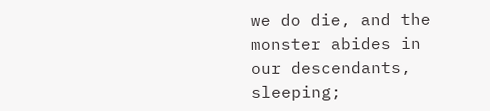we do die, and the monster abides in our descendants, sleeping;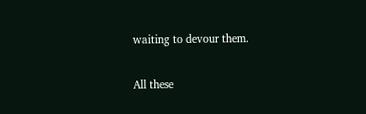waiting to devour them.

All these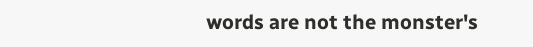words are not the monster's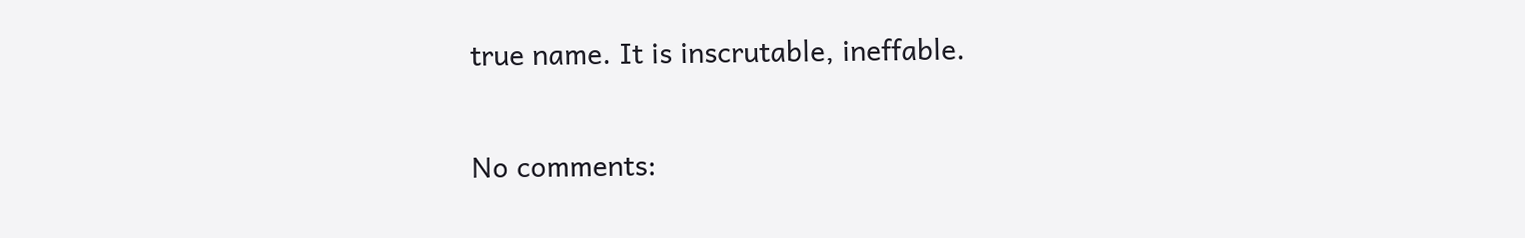true name. It is inscrutable, ineffable.

No comments: